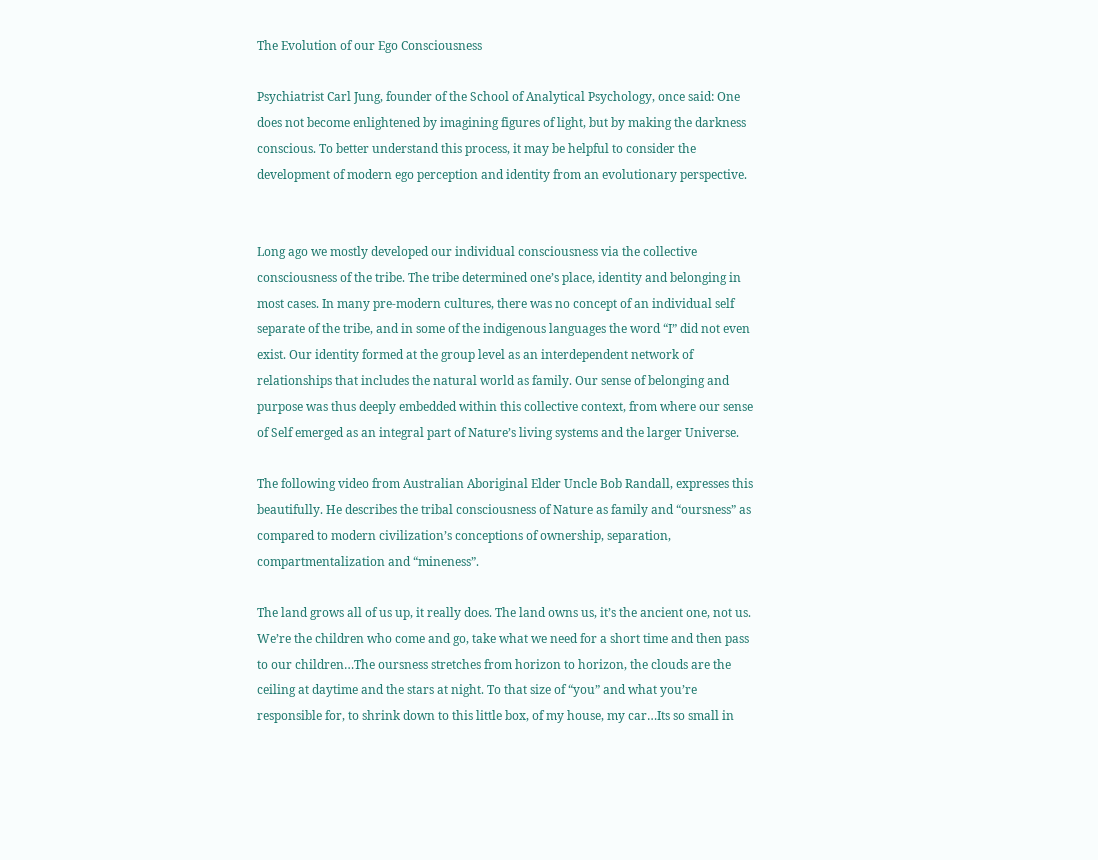The Evolution of our Ego Consciousness

Psychiatrist Carl Jung, founder of the School of Analytical Psychology, once said: One does not become enlightened by imagining figures of light, but by making the darkness conscious. To better understand this process, it may be helpful to consider the development of modern ego perception and identity from an evolutionary perspective.


Long ago we mostly developed our individual consciousness via the collective consciousness of the tribe. The tribe determined one’s place, identity and belonging in most cases. In many pre-modern cultures, there was no concept of an individual self separate of the tribe, and in some of the indigenous languages the word “I” did not even exist. Our identity formed at the group level as an interdependent network of relationships that includes the natural world as family. Our sense of belonging and purpose was thus deeply embedded within this collective context, from where our sense of Self emerged as an integral part of Nature’s living systems and the larger Universe.

The following video from Australian Aboriginal Elder Uncle Bob Randall, expresses this beautifully. He describes the tribal consciousness of Nature as family and “oursness” as compared to modern civilization’s conceptions of ownership, separation, compartmentalization and “mineness”.

The land grows all of us up, it really does. The land owns us, it’s the ancient one, not us. We’re the children who come and go, take what we need for a short time and then pass to our children…The oursness stretches from horizon to horizon, the clouds are the ceiling at daytime and the stars at night. To that size of “you” and what you’re responsible for, to shrink down to this little box, of my house, my car…Its so small in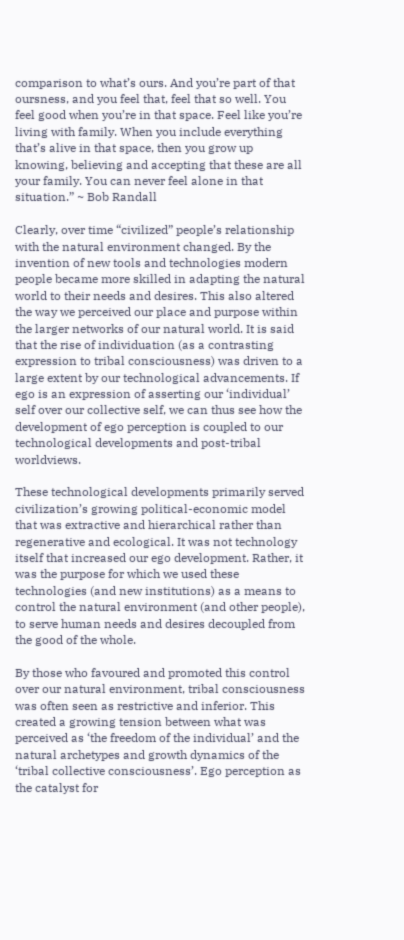comparison to what’s ours. And you’re part of that oursness, and you feel that, feel that so well. You feel good when you’re in that space. Feel like you’re living with family. When you include everything that’s alive in that space, then you grow up knowing, believing and accepting that these are all your family. You can never feel alone in that situation.” ~ Bob Randall

Clearly, over time “civilized” people’s relationship with the natural environment changed. By the invention of new tools and technologies modern people became more skilled in adapting the natural world to their needs and desires. This also altered the way we perceived our place and purpose within the larger networks of our natural world. It is said that the rise of individuation (as a contrasting expression to tribal consciousness) was driven to a large extent by our technological advancements. If ego is an expression of asserting our ‘individual’ self over our collective self, we can thus see how the development of ego perception is coupled to our technological developments and post-tribal worldviews.

These technological developments primarily served civilization’s growing political-economic model that was extractive and hierarchical rather than regenerative and ecological. It was not technology itself that increased our ego development. Rather, it was the purpose for which we used these technologies (and new institutions) as a means to control the natural environment (and other people), to serve human needs and desires decoupled from the good of the whole.

By those who favoured and promoted this control over our natural environment, tribal consciousness was often seen as restrictive and inferior. This created a growing tension between what was perceived as ‘the freedom of the individual’ and the natural archetypes and growth dynamics of the ‘tribal collective consciousness’. Ego perception as the catalyst for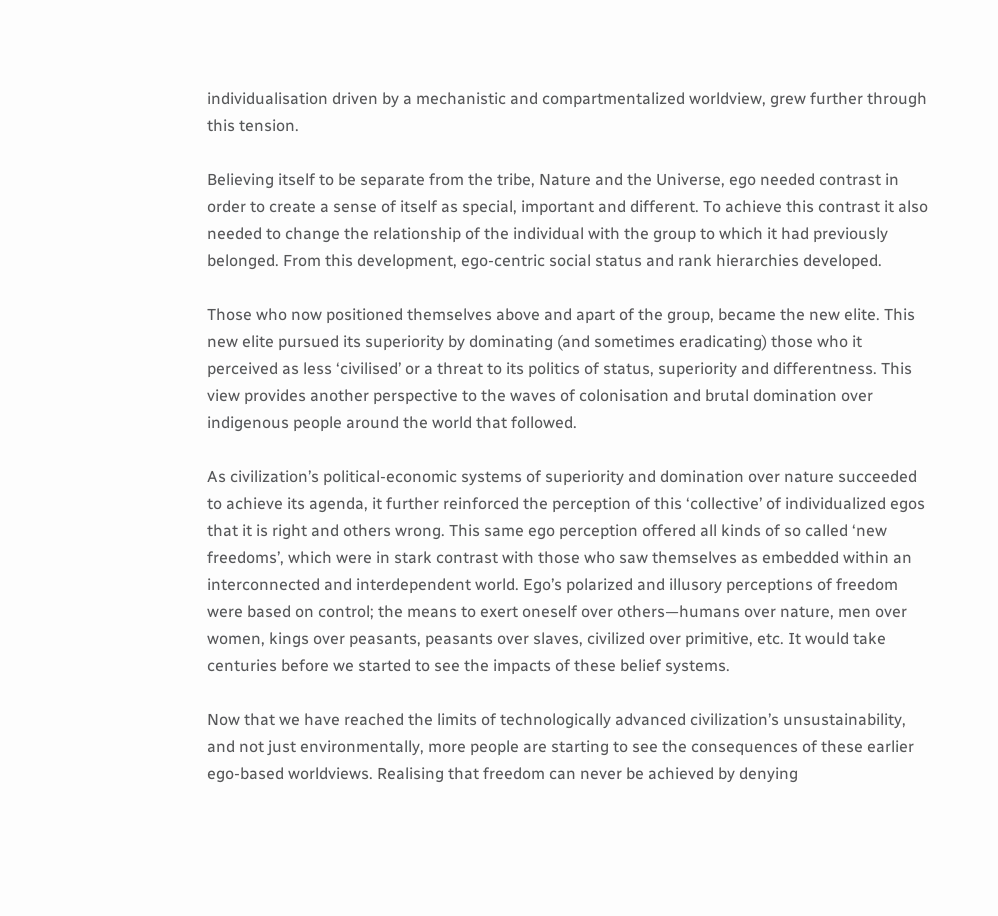individualisation driven by a mechanistic and compartmentalized worldview, grew further through this tension.

Believing itself to be separate from the tribe, Nature and the Universe, ego needed contrast in order to create a sense of itself as special, important and different. To achieve this contrast it also needed to change the relationship of the individual with the group to which it had previously belonged. From this development, ego-centric social status and rank hierarchies developed.

Those who now positioned themselves above and apart of the group, became the new elite. This new elite pursued its superiority by dominating (and sometimes eradicating) those who it perceived as less ‘civilised’ or a threat to its politics of status, superiority and differentness. This view provides another perspective to the waves of colonisation and brutal domination over indigenous people around the world that followed.

As civilization’s political-economic systems of superiority and domination over nature succeeded to achieve its agenda, it further reinforced the perception of this ‘collective’ of individualized egos that it is right and others wrong. This same ego perception offered all kinds of so called ‘new freedoms’, which were in stark contrast with those who saw themselves as embedded within an interconnected and interdependent world. Ego’s polarized and illusory perceptions of freedom were based on control; the means to exert oneself over others—humans over nature, men over women, kings over peasants, peasants over slaves, civilized over primitive, etc. It would take centuries before we started to see the impacts of these belief systems.

Now that we have reached the limits of technologically advanced civilization’s unsustainability, and not just environmentally, more people are starting to see the consequences of these earlier ego-based worldviews. Realising that freedom can never be achieved by denying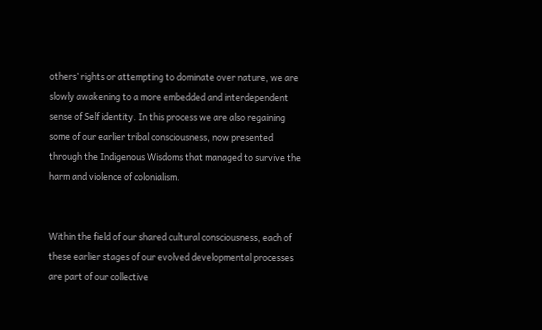others’ rights or attempting to dominate over nature, we are slowly awakening to a more embedded and interdependent sense of Self identity. In this process we are also regaining some of our earlier tribal consciousness, now presented through the Indigenous Wisdoms that managed to survive the harm and violence of colonialism.


Within the field of our shared cultural consciousness, each of these earlier stages of our evolved developmental processes are part of our collective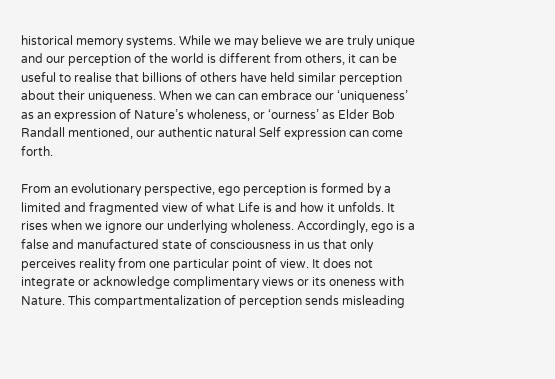historical memory systems. While we may believe we are truly unique and our perception of the world is different from others, it can be useful to realise that billions of others have held similar perception about their uniqueness. When we can can embrace our ‘uniqueness’ as an expression of Nature’s wholeness, or ‘ourness’ as Elder Bob Randall mentioned, our authentic natural Self expression can come forth.

From an evolutionary perspective, ego perception is formed by a limited and fragmented view of what Life is and how it unfolds. It rises when we ignore our underlying wholeness. Accordingly, ego is a false and manufactured state of consciousness in us that only perceives reality from one particular point of view. It does not integrate or acknowledge complimentary views or its oneness with Nature. This compartmentalization of perception sends misleading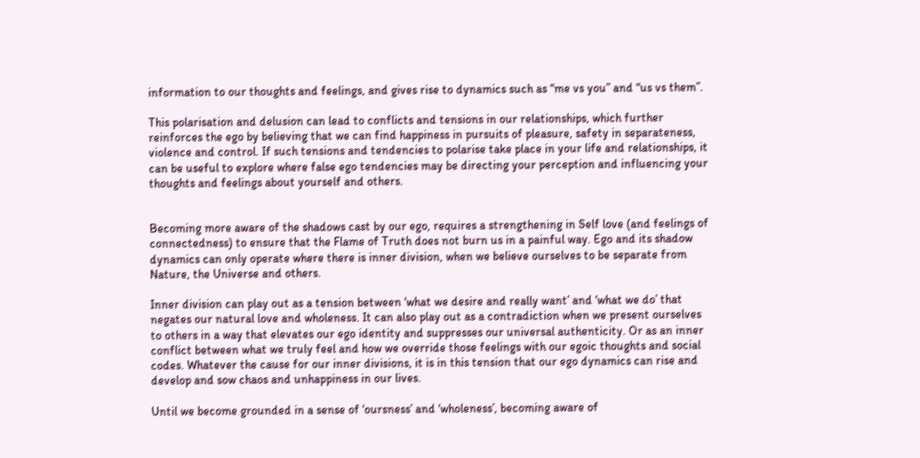information to our thoughts and feelings, and gives rise to dynamics such as “me vs you” and “us vs them”.

This polarisation and delusion can lead to conflicts and tensions in our relationships, which further reinforces the ego by believing that we can find happiness in pursuits of pleasure, safety in separateness, violence and control. If such tensions and tendencies to polarise take place in your life and relationships, it can be useful to explore where false ego tendencies may be directing your perception and influencing your thoughts and feelings about yourself and others.


Becoming more aware of the shadows cast by our ego, requires a strengthening in Self love (and feelings of connectedness) to ensure that the Flame of Truth does not burn us in a painful way. Ego and its shadow dynamics can only operate where there is inner division, when we believe ourselves to be separate from Nature, the Universe and others.

Inner division can play out as a tension between ‘what we desire and really want’ and ‘what we do’ that negates our natural love and wholeness. It can also play out as a contradiction when we present ourselves to others in a way that elevates our ego identity and suppresses our universal authenticity. Or as an inner conflict between what we truly feel and how we override those feelings with our egoic thoughts and social codes. Whatever the cause for our inner divisions, it is in this tension that our ego dynamics can rise and develop and sow chaos and unhappiness in our lives.

Until we become grounded in a sense of ‘oursness’ and ‘wholeness’, becoming aware of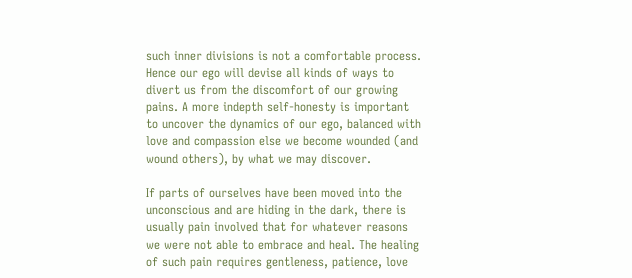such inner divisions is not a comfortable process. Hence our ego will devise all kinds of ways to divert us from the discomfort of our growing pains. A more indepth self-honesty is important to uncover the dynamics of our ego, balanced with love and compassion else we become wounded (and wound others), by what we may discover.

If parts of ourselves have been moved into the unconscious and are hiding in the dark, there is usually pain involved that for whatever reasons we were not able to embrace and heal. The healing of such pain requires gentleness, patience, love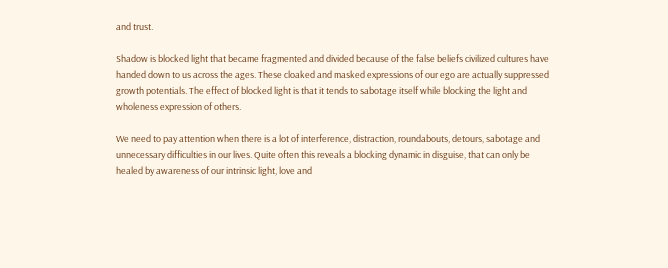and trust.

Shadow is blocked light that became fragmented and divided because of the false beliefs civilized cultures have handed down to us across the ages. These cloaked and masked expressions of our ego are actually suppressed growth potentials. The effect of blocked light is that it tends to sabotage itself while blocking the light and wholeness expression of others.

We need to pay attention when there is a lot of interference, distraction, roundabouts, detours, sabotage and unnecessary difficulties in our lives. Quite often this reveals a blocking dynamic in disguise, that can only be healed by awareness of our intrinsic light, love and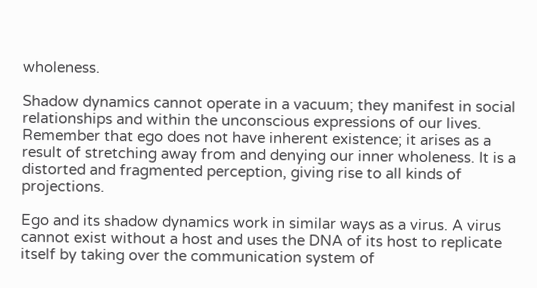wholeness.

Shadow dynamics cannot operate in a vacuum; they manifest in social relationships and within the unconscious expressions of our lives. Remember that ego does not have inherent existence; it arises as a result of stretching away from and denying our inner wholeness. It is a distorted and fragmented perception, giving rise to all kinds of projections.

Ego and its shadow dynamics work in similar ways as a virus. A virus cannot exist without a host and uses the DNA of its host to replicate itself by taking over the communication system of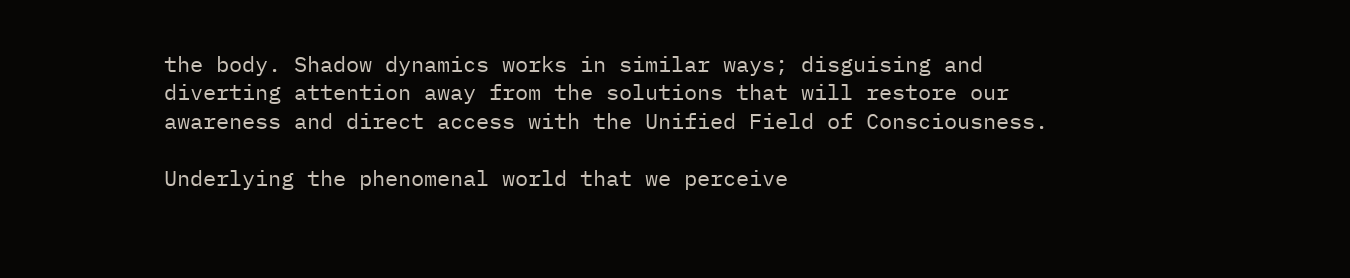the body. Shadow dynamics works in similar ways; disguising and diverting attention away from the solutions that will restore our awareness and direct access with the Unified Field of Consciousness.

Underlying the phenomenal world that we perceive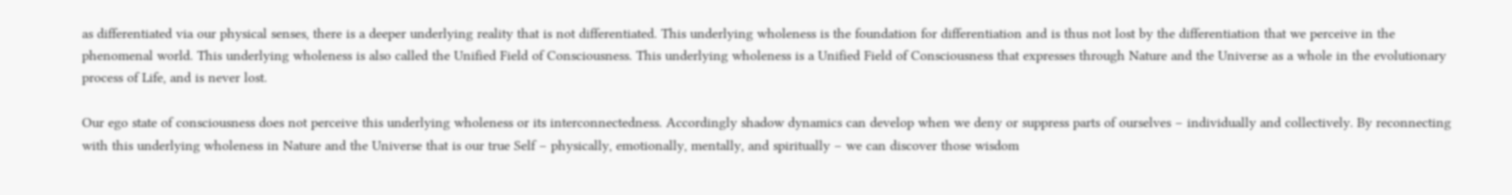as differentiated via our physical senses, there is a deeper underlying reality that is not differentiated. This underlying wholeness is the foundation for differentiation and is thus not lost by the differentiation that we perceive in the phenomenal world. This underlying wholeness is also called the Unified Field of Consciousness. This underlying wholeness is a Unified Field of Consciousness that expresses through Nature and the Universe as a whole in the evolutionary process of Life, and is never lost.

Our ego state of consciousness does not perceive this underlying wholeness or its interconnectedness. Accordingly shadow dynamics can develop when we deny or suppress parts of ourselves – individually and collectively. By reconnecting with this underlying wholeness in Nature and the Universe that is our true Self – physically, emotionally, mentally, and spiritually – we can discover those wisdom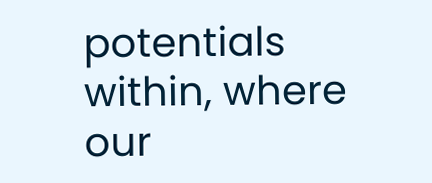potentials within, where our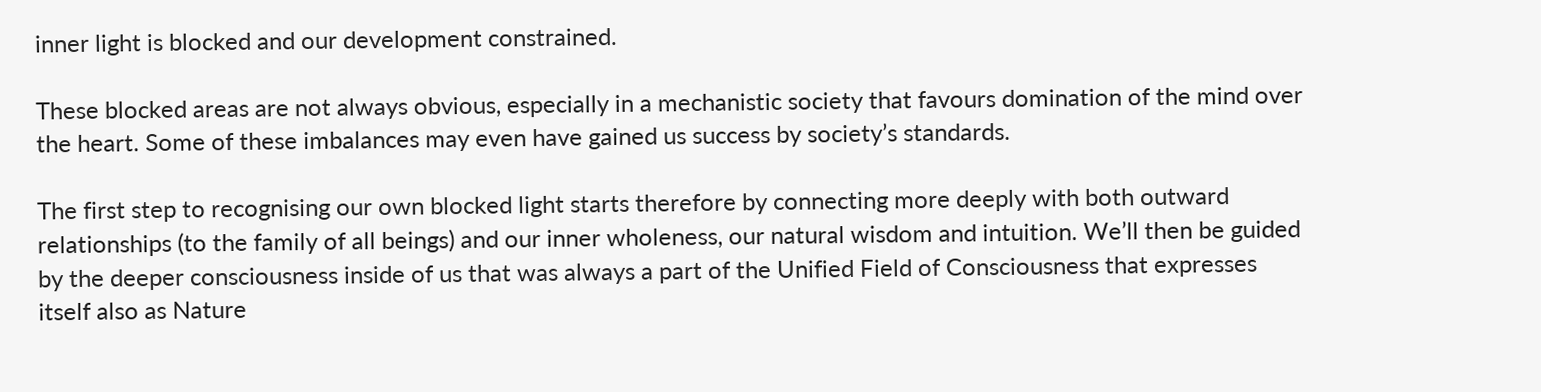inner light is blocked and our development constrained.

These blocked areas are not always obvious, especially in a mechanistic society that favours domination of the mind over the heart. Some of these imbalances may even have gained us success by society’s standards.

The first step to recognising our own blocked light starts therefore by connecting more deeply with both outward relationships (to the family of all beings) and our inner wholeness, our natural wisdom and intuition. We’ll then be guided by the deeper consciousness inside of us that was always a part of the Unified Field of Consciousness that expresses itself also as Nature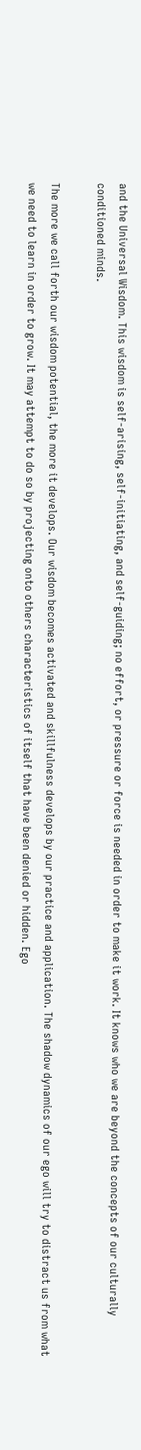and the Universal Wisdom. This wisdom is self-arising, self-initiating, and self-guiding; no effort, or pressure or force is needed in order to make it work. It knows who we are beyond the concepts of our culturally conditioned minds.

The more we call forth our wisdom potential, the more it develops. Our wisdom becomes activated and skillfulness develops by our practice and application. The shadow dynamics of our ego will try to distract us from what we need to learn in order to grow. It may attempt to do so by projecting onto others characteristics of itself that have been denied or hidden. Ego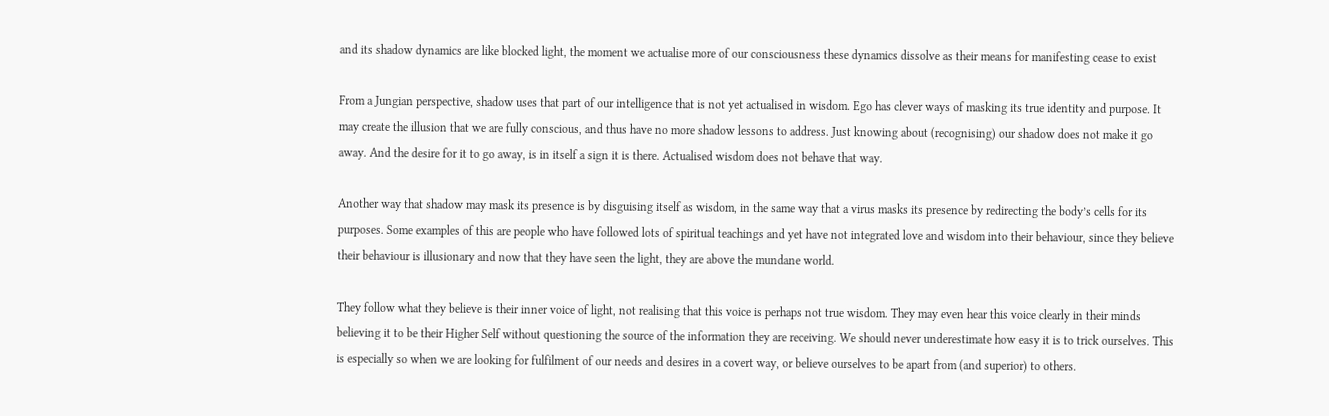and its shadow dynamics are like blocked light, the moment we actualise more of our consciousness these dynamics dissolve as their means for manifesting cease to exist

From a Jungian perspective, shadow uses that part of our intelligence that is not yet actualised in wisdom. Ego has clever ways of masking its true identity and purpose. It may create the illusion that we are fully conscious, and thus have no more shadow lessons to address. Just knowing about (recognising) our shadow does not make it go away. And the desire for it to go away, is in itself a sign it is there. Actualised wisdom does not behave that way.

Another way that shadow may mask its presence is by disguising itself as wisdom, in the same way that a virus masks its presence by redirecting the body’s cells for its purposes. Some examples of this are people who have followed lots of spiritual teachings and yet have not integrated love and wisdom into their behaviour, since they believe their behaviour is illusionary and now that they have seen the light, they are above the mundane world.

They follow what they believe is their inner voice of light, not realising that this voice is perhaps not true wisdom. They may even hear this voice clearly in their minds believing it to be their Higher Self without questioning the source of the information they are receiving. We should never underestimate how easy it is to trick ourselves. This is especially so when we are looking for fulfilment of our needs and desires in a covert way, or believe ourselves to be apart from (and superior) to others.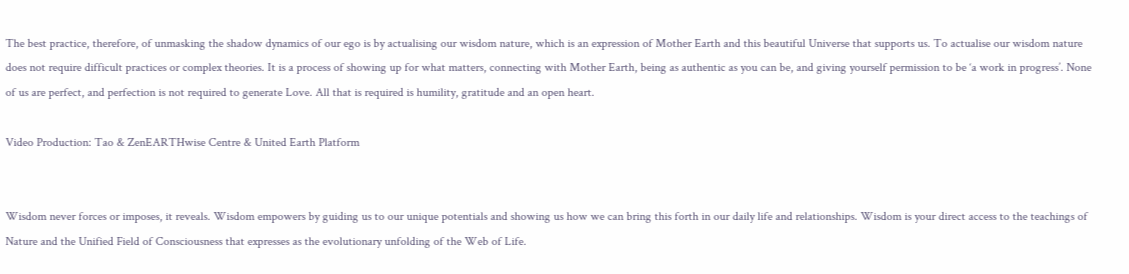The best practice, therefore, of unmasking the shadow dynamics of our ego is by actualising our wisdom nature, which is an expression of Mother Earth and this beautiful Universe that supports us. To actualise our wisdom nature does not require difficult practices or complex theories. It is a process of showing up for what matters, connecting with Mother Earth, being as authentic as you can be, and giving yourself permission to be ‘a work in progress’. None of us are perfect, and perfection is not required to generate Love. All that is required is humility, gratitude and an open heart.

Video Production: Tao & ZenEARTHwise Centre & United Earth Platform


Wisdom never forces or imposes, it reveals. Wisdom empowers by guiding us to our unique potentials and showing us how we can bring this forth in our daily life and relationships. Wisdom is your direct access to the teachings of Nature and the Unified Field of Consciousness that expresses as the evolutionary unfolding of the Web of Life.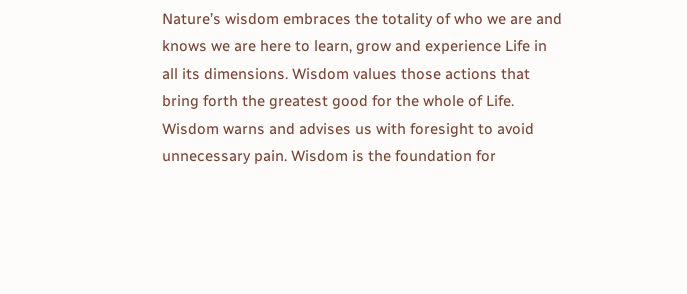Nature’s wisdom embraces the totality of who we are and knows we are here to learn, grow and experience Life in all its dimensions. Wisdom values those actions that bring forth the greatest good for the whole of Life. Wisdom warns and advises us with foresight to avoid unnecessary pain. Wisdom is the foundation for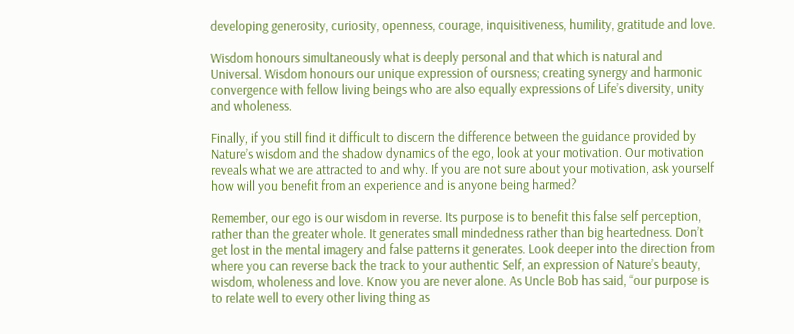developing generosity, curiosity, openness, courage, inquisitiveness, humility, gratitude and love.

Wisdom honours simultaneously what is deeply personal and that which is natural and Universal. Wisdom honours our unique expression of oursness; creating synergy and harmonic convergence with fellow living beings who are also equally expressions of Life’s diversity, unity and wholeness.

Finally, if you still find it difficult to discern the difference between the guidance provided by Nature’s wisdom and the shadow dynamics of the ego, look at your motivation. Our motivation reveals what we are attracted to and why. If you are not sure about your motivation, ask yourself how will you benefit from an experience and is anyone being harmed?

Remember, our ego is our wisdom in reverse. Its purpose is to benefit this false self perception, rather than the greater whole. It generates small mindedness rather than big heartedness. Don’t get lost in the mental imagery and false patterns it generates. Look deeper into the direction from where you can reverse back the track to your authentic Self, an expression of Nature’s beauty, wisdom, wholeness and love. Know you are never alone. As Uncle Bob has said, “our purpose is to relate well to every other living thing as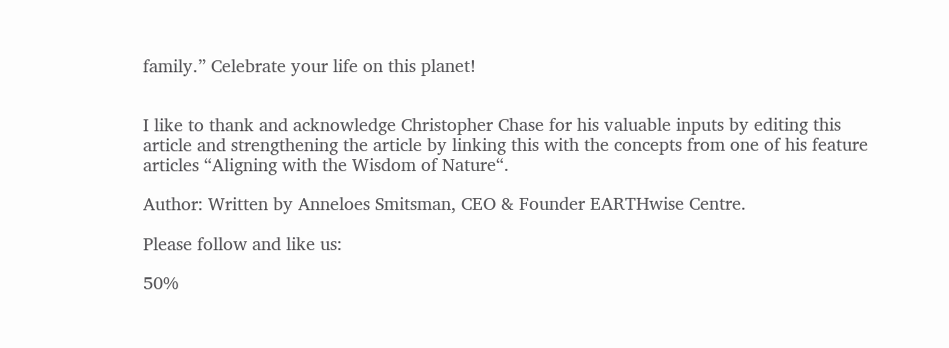family.” Celebrate your life on this planet!


I like to thank and acknowledge Christopher Chase for his valuable inputs by editing this article and strengthening the article by linking this with the concepts from one of his feature articles “Aligning with the Wisdom of Nature“.

Author: Written by Anneloes Smitsman, CEO & Founder EARTHwise Centre.

Please follow and like us:

50%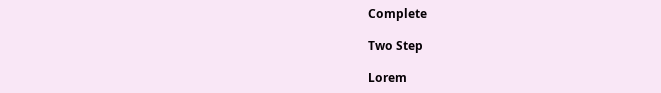Complete

Two Step

Lorem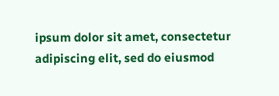ipsum dolor sit amet, consectetur adipiscing elit, sed do eiusmod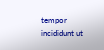tempor incididunt ut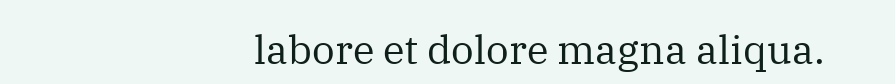labore et dolore magna aliqua.